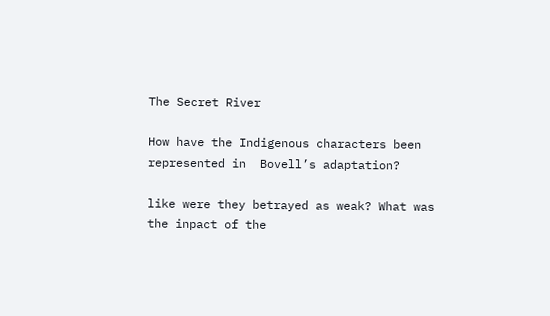The Secret River

How have the Indigenous characters been represented in  Bovell’s adaptation?

like were they betrayed as weak? What was the inpact of the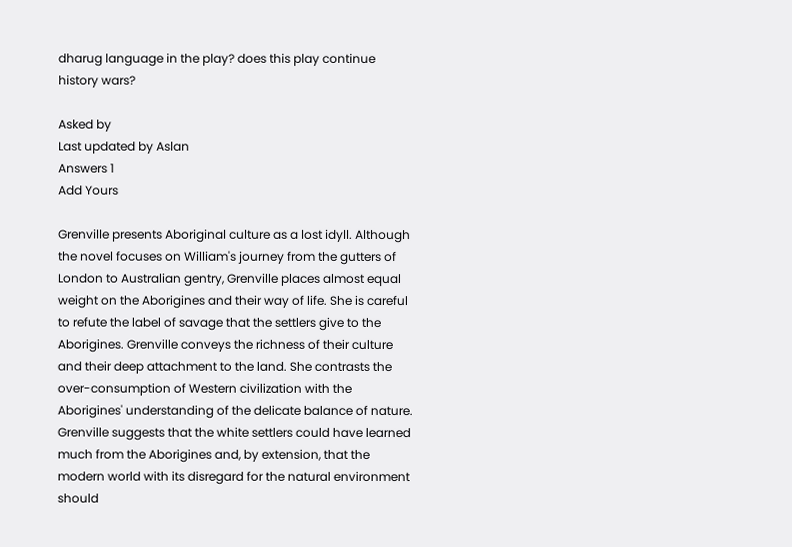dharug language in the play? does this play continue history wars?

Asked by
Last updated by Aslan
Answers 1
Add Yours

Grenville presents Aboriginal culture as a lost idyll. Although the novel focuses on William's journey from the gutters of London to Australian gentry, Grenville places almost equal weight on the Aborigines and their way of life. She is careful to refute the label of savage that the settlers give to the Aborigines. Grenville conveys the richness of their culture and their deep attachment to the land. She contrasts the over-consumption of Western civilization with the Aborigines' understanding of the delicate balance of nature. Grenville suggests that the white settlers could have learned much from the Aborigines and, by extension, that the modern world with its disregard for the natural environment should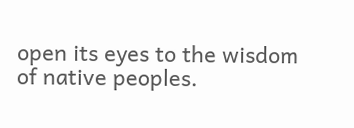open its eyes to the wisdom of native peoples.